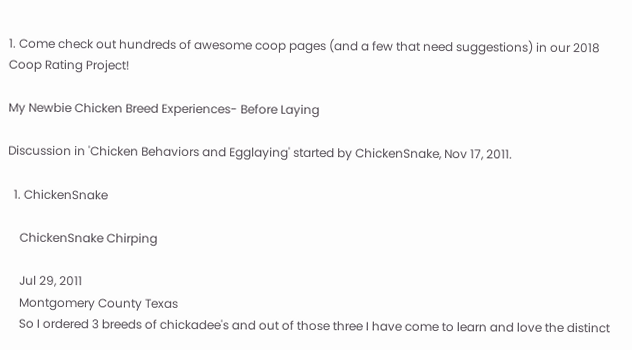1. Come check out hundreds of awesome coop pages (and a few that need suggestions) in our 2018 Coop Rating Project!

My Newbie Chicken Breed Experiences- Before Laying

Discussion in 'Chicken Behaviors and Egglaying' started by ChickenSnake, Nov 17, 2011.

  1. ChickenSnake

    ChickenSnake Chirping

    Jul 29, 2011
    Montgomery County Texas
    So I ordered 3 breeds of chickadee's and out of those three I have come to learn and love the distinct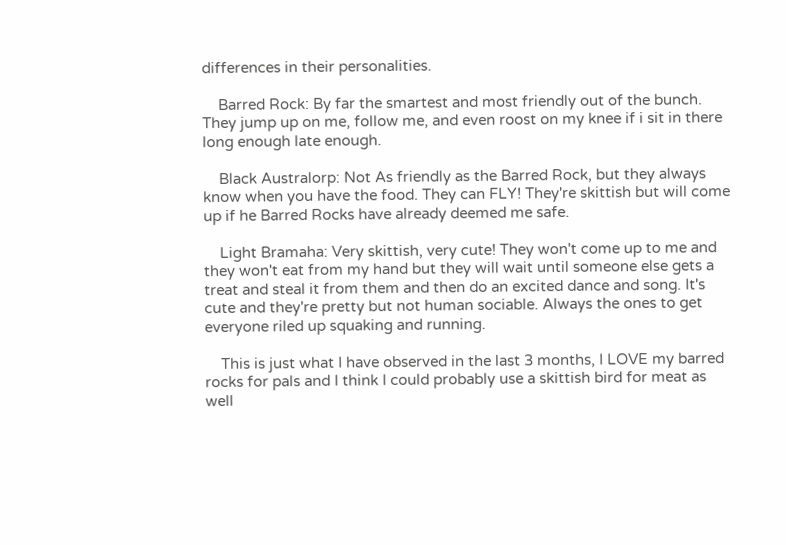differences in their personalities.

    Barred Rock: By far the smartest and most friendly out of the bunch. They jump up on me, follow me, and even roost on my knee if i sit in there long enough late enough.

    Black Australorp: Not As friendly as the Barred Rock, but they always know when you have the food. They can FLY! They're skittish but will come up if he Barred Rocks have already deemed me safe.

    Light Bramaha: Very skittish, very cute! They won't come up to me and they won't eat from my hand but they will wait until someone else gets a treat and steal it from them and then do an excited dance and song. It's cute and they're pretty but not human sociable. Always the ones to get everyone riled up squaking and running.

    This is just what I have observed in the last 3 months, I LOVE my barred rocks for pals and I think I could probably use a skittish bird for meat as well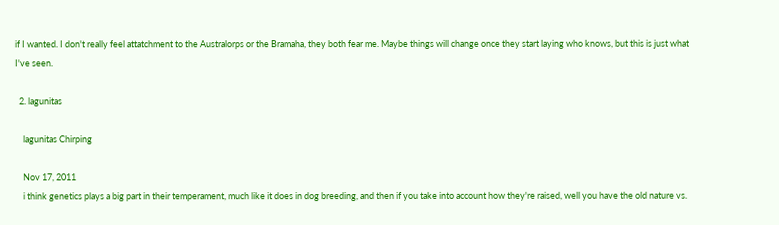if I wanted. I don't really feel attatchment to the Australorps or the Bramaha, they both fear me. Maybe things will change once they start laying who knows, but this is just what I've seen.

  2. lagunitas

    lagunitas Chirping

    Nov 17, 2011
    i think genetics plays a big part in their temperament, much like it does in dog breeding, and then if you take into account how they're raised, well you have the old nature vs.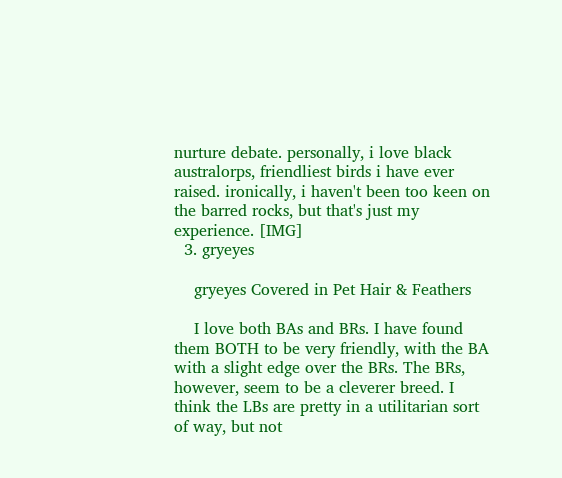nurture debate. personally, i love black australorps, friendliest birds i have ever raised. ironically, i haven't been too keen on the barred rocks, but that's just my experience. [IMG]
  3. gryeyes

    gryeyes Covered in Pet Hair & Feathers

    I love both BAs and BRs. I have found them BOTH to be very friendly, with the BA with a slight edge over the BRs. The BRs, however, seem to be a cleverer breed. I think the LBs are pretty in a utilitarian sort of way, but not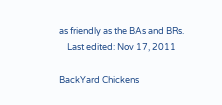as friendly as the BAs and BRs.
    Last edited: Nov 17, 2011

BackYard Chickens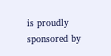is proudly sponsored by